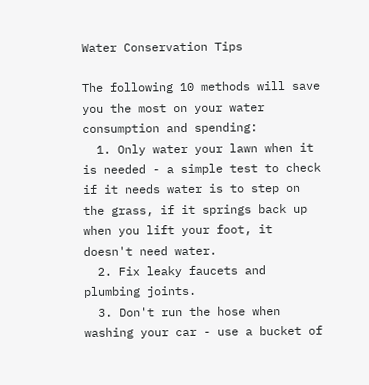Water Conservation Tips

The following 10 methods will save you the most on your water consumption and spending:
  1. Only water your lawn when it is needed - a simple test to check if it needs water is to step on the grass, if it springs back up when you lift your foot, it doesn't need water.
  2. Fix leaky faucets and plumbing joints.
  3. Don't run the hose when washing your car - use a bucket of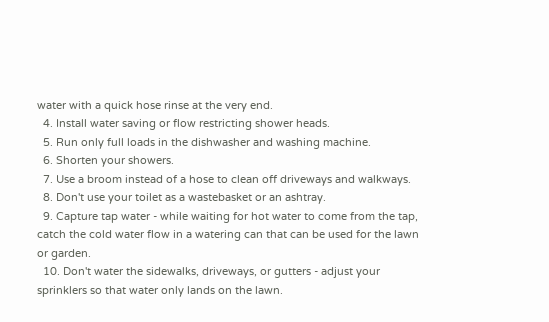water with a quick hose rinse at the very end.
  4. Install water saving or flow restricting shower heads.
  5. Run only full loads in the dishwasher and washing machine.
  6. Shorten your showers.
  7. Use a broom instead of a hose to clean off driveways and walkways.
  8. Don't use your toilet as a wastebasket or an ashtray.
  9. Capture tap water - while waiting for hot water to come from the tap, catch the cold water flow in a watering can that can be used for the lawn or garden.
  10. Don't water the sidewalks, driveways, or gutters - adjust your sprinklers so that water only lands on the lawn.